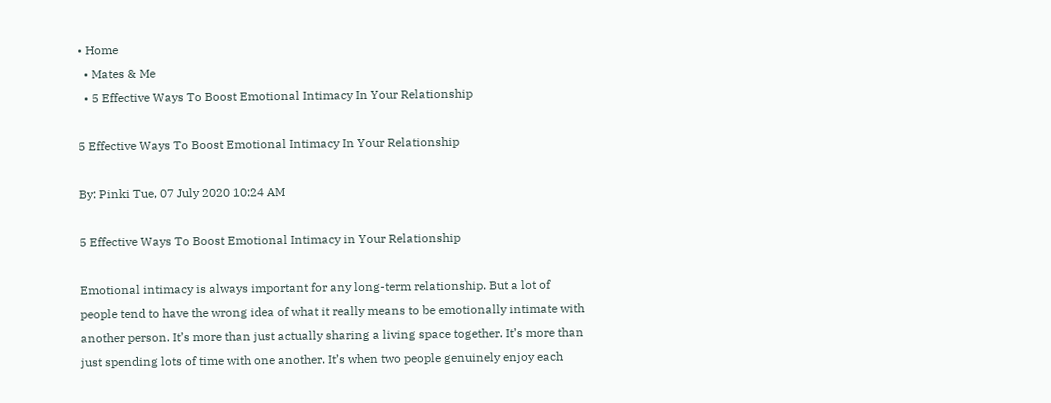• Home
  • Mates & Me
  • 5 Effective Ways To Boost Emotional Intimacy In Your Relationship

5 Effective Ways To Boost Emotional Intimacy In Your Relationship

By: Pinki Tue, 07 July 2020 10:24 AM

5 Effective Ways To Boost Emotional Intimacy in Your Relationship

Emotional intimacy is always important for any long-term relationship. But a lot of people tend to have the wrong idea of what it really means to be emotionally intimate with another person. It’s more than just actually sharing a living space together. It’s more than just spending lots of time with one another. It’s when two people genuinely enjoy each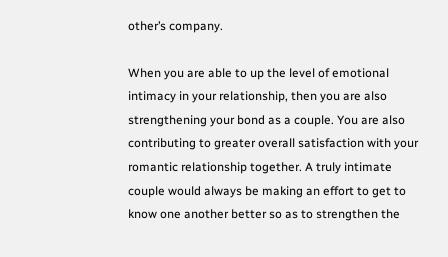other’s company.

When you are able to up the level of emotional intimacy in your relationship, then you are also strengthening your bond as a couple. You are also contributing to greater overall satisfaction with your romantic relationship together. A truly intimate couple would always be making an effort to get to know one another better so as to strengthen the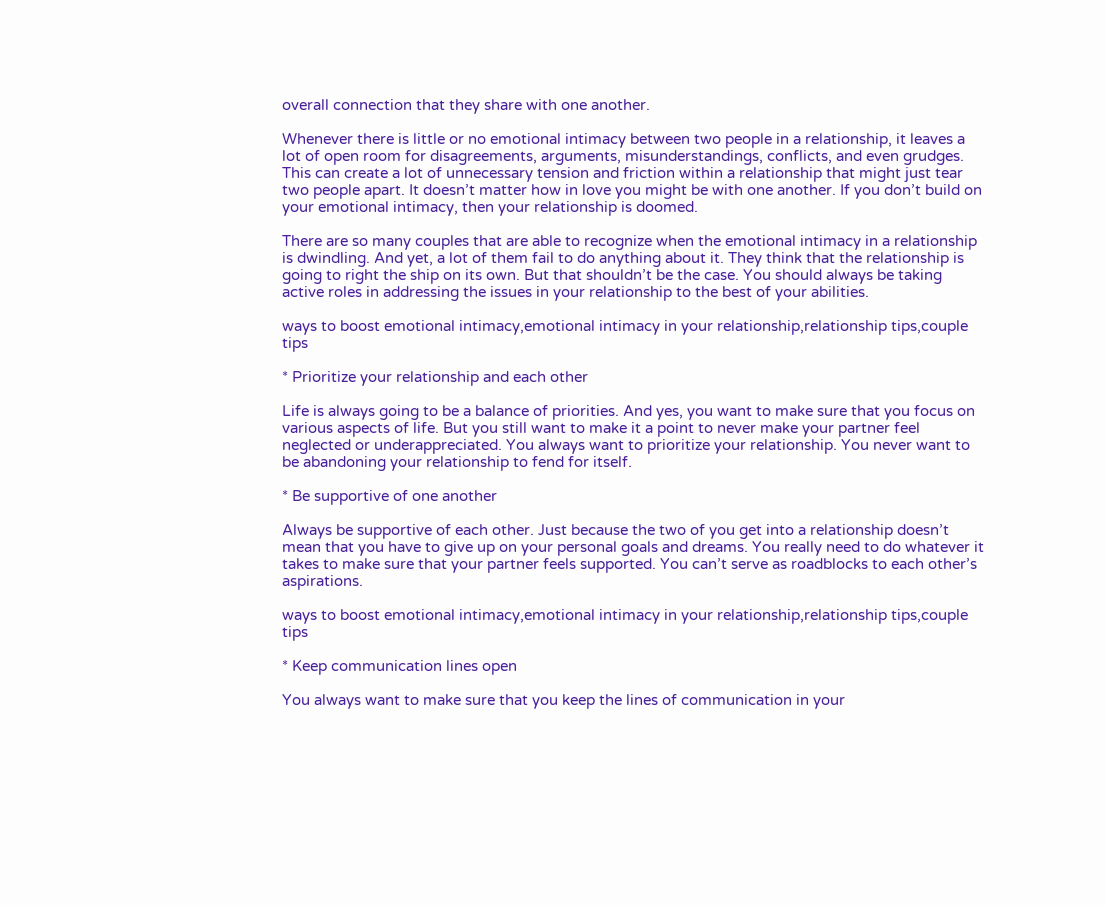overall connection that they share with one another.

Whenever there is little or no emotional intimacy between two people in a relationship, it leaves a lot of open room for disagreements, arguments, misunderstandings, conflicts, and even grudges. This can create a lot of unnecessary tension and friction within a relationship that might just tear two people apart. It doesn’t matter how in love you might be with one another. If you don’t build on your emotional intimacy, then your relationship is doomed.

There are so many couples that are able to recognize when the emotional intimacy in a relationship is dwindling. And yet, a lot of them fail to do anything about it. They think that the relationship is going to right the ship on its own. But that shouldn’t be the case. You should always be taking active roles in addressing the issues in your relationship to the best of your abilities.

ways to boost emotional intimacy,emotional intimacy in your relationship,relationship tips,couple tips

* Prioritize your relationship and each other

Life is always going to be a balance of priorities. And yes, you want to make sure that you focus on various aspects of life. But you still want to make it a point to never make your partner feel neglected or underappreciated. You always want to prioritize your relationship. You never want to be abandoning your relationship to fend for itself.

* Be supportive of one another

Always be supportive of each other. Just because the two of you get into a relationship doesn’t mean that you have to give up on your personal goals and dreams. You really need to do whatever it takes to make sure that your partner feels supported. You can’t serve as roadblocks to each other’s aspirations.

ways to boost emotional intimacy,emotional intimacy in your relationship,relationship tips,couple tips

* Keep communication lines open

You always want to make sure that you keep the lines of communication in your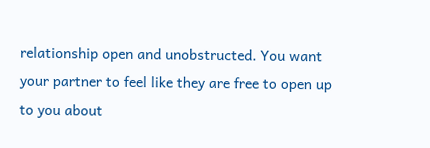relationship open and unobstructed. You want your partner to feel like they are free to open up to you about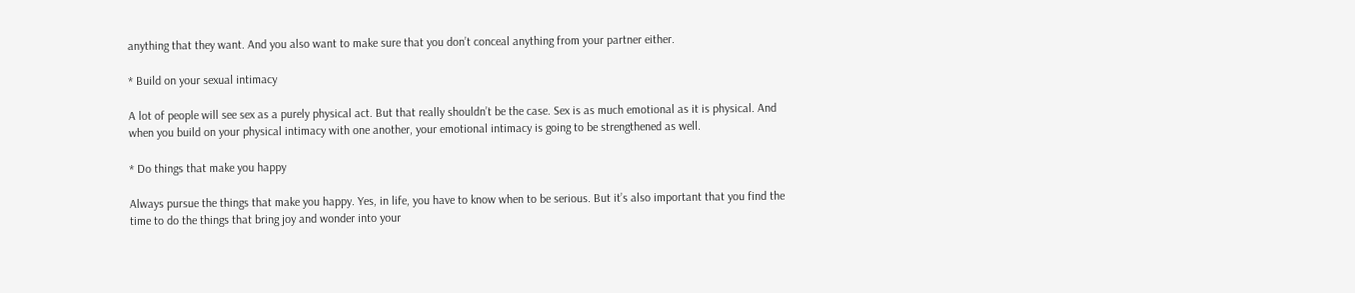anything that they want. And you also want to make sure that you don’t conceal anything from your partner either.

* Build on your sexual intimacy

A lot of people will see sex as a purely physical act. But that really shouldn’t be the case. Sex is as much emotional as it is physical. And when you build on your physical intimacy with one another, your emotional intimacy is going to be strengthened as well.

* Do things that make you happy

Always pursue the things that make you happy. Yes, in life, you have to know when to be serious. But it’s also important that you find the time to do the things that bring joy and wonder into your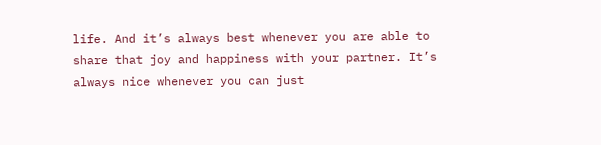life. And it’s always best whenever you are able to share that joy and happiness with your partner. It’s always nice whenever you can just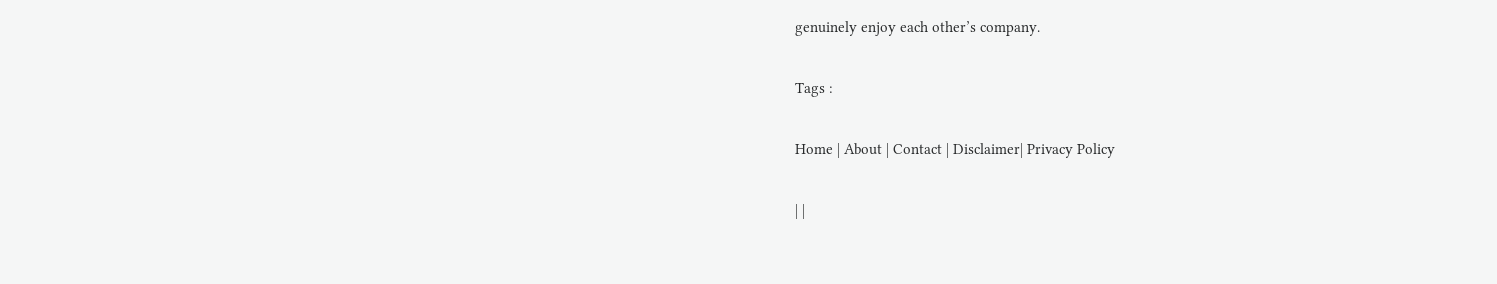genuinely enjoy each other’s company.

Tags :

Home | About | Contact | Disclaimer| Privacy Policy

| |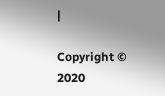|

Copyright © 2020